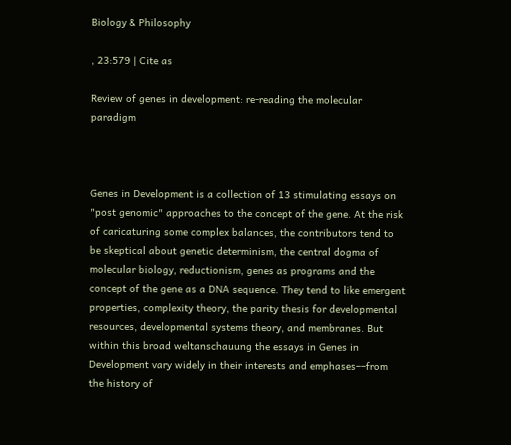Biology & Philosophy

, 23:579 | Cite as

Review of genes in development: re-reading the molecular paradigm



Genes in Development is a collection of 13 stimulating essays on "post genomic" approaches to the concept of the gene. At the risk of caricaturing some complex balances, the contributors tend to be skeptical about genetic determinism, the central dogma of molecular biology, reductionism, genes as programs and the concept of the gene as a DNA sequence. They tend to like emergent properties, complexity theory, the parity thesis for developmental resources, developmental systems theory, and membranes. But within this broad weltanschauung the essays in Genes in Development vary widely in their interests and emphases––from the history of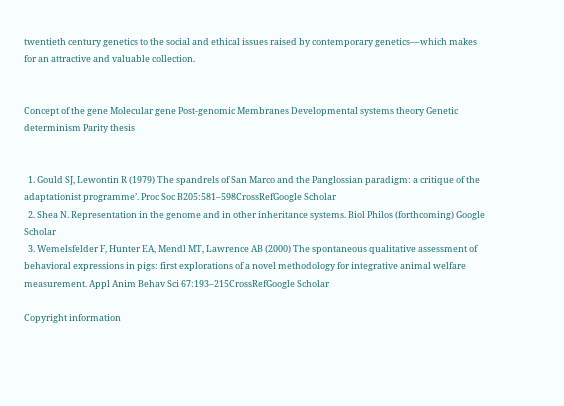twentieth century genetics to the social and ethical issues raised by contemporary genetics––which makes for an attractive and valuable collection.


Concept of the gene Molecular gene Post-genomic Membranes Developmental systems theory Genetic determinism Parity thesis


  1. Gould SJ, Lewontin R (1979) The spandrels of San Marco and the Panglossian paradigm: a critique of the adaptationist programme’. Proc Soc B205:581–598CrossRefGoogle Scholar
  2. Shea N. Representation in the genome and in other inheritance systems. Biol Philos (forthcoming) Google Scholar
  3. Wemelsfelder F, Hunter EA, Mendl MT, Lawrence AB (2000) The spontaneous qualitative assessment of behavioral expressions in pigs: first explorations of a novel methodology for integrative animal welfare measurement. Appl Anim Behav Sci 67:193–215CrossRefGoogle Scholar

Copyright information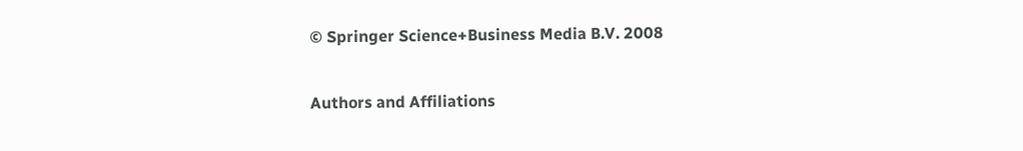© Springer Science+Business Media B.V. 2008

Authors and Affiliations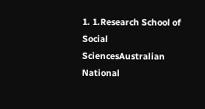1. 1.Research School of Social SciencesAustralian National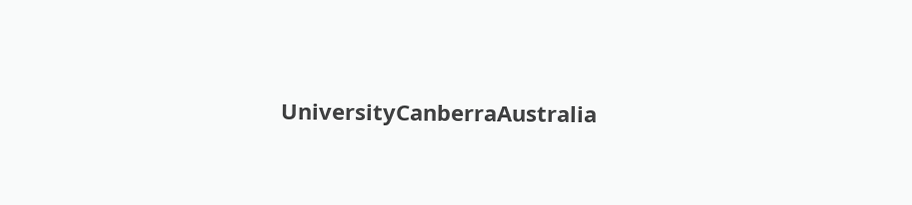UniversityCanberraAustralia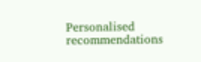Personalised recommendations